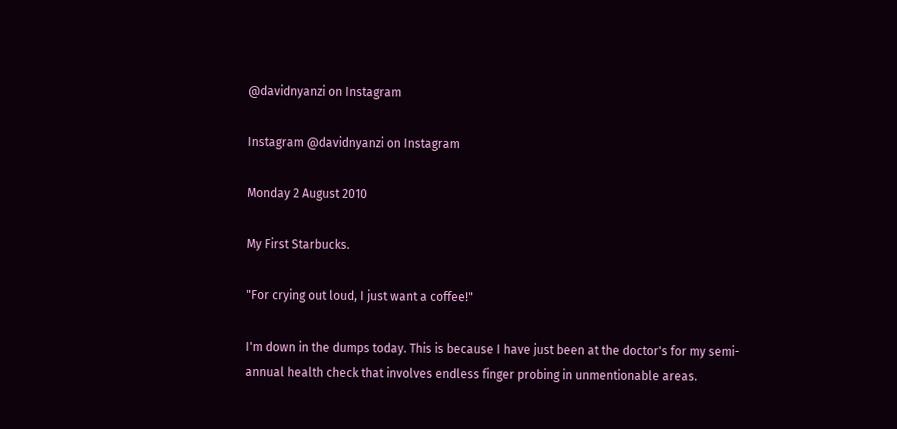@davidnyanzi on Instagram

Instagram @davidnyanzi on Instagram

Monday 2 August 2010

My First Starbucks.

"For crying out loud, I just want a coffee!"

I'm down in the dumps today. This is because I have just been at the doctor's for my semi-annual health check that involves endless finger probing in unmentionable areas.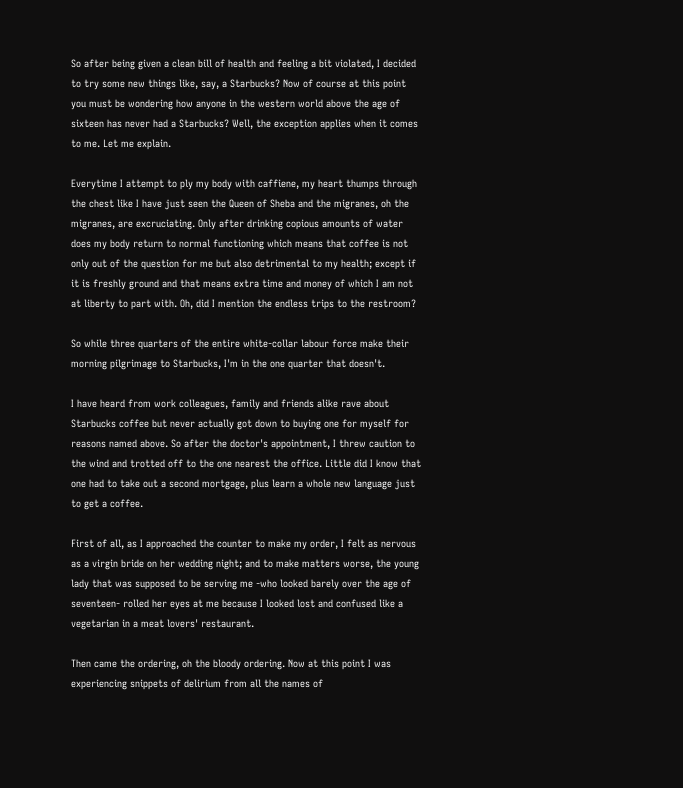So after being given a clean bill of health and feeling a bit violated, I decided to try some new things like, say, a Starbucks? Now of course at this point you must be wondering how anyone in the western world above the age of sixteen has never had a Starbucks? Well, the exception applies when it comes to me. Let me explain.

Everytime I attempt to ply my body with caffiene, my heart thumps through the chest like I have just seen the Queen of Sheba and the migranes, oh the migranes, are excruciating. Only after drinking copious amounts of water does my body return to normal functioning which means that coffee is not only out of the question for me but also detrimental to my health; except if it is freshly ground and that means extra time and money of which I am not at liberty to part with. Oh, did I mention the endless trips to the restroom?

So while three quarters of the entire white-collar labour force make their morning pilgrimage to Starbucks, I'm in the one quarter that doesn't.

I have heard from work colleagues, family and friends alike rave about Starbucks coffee but never actually got down to buying one for myself for reasons named above. So after the doctor's appointment, I threw caution to the wind and trotted off to the one nearest the office. Little did I know that one had to take out a second mortgage, plus learn a whole new language just to get a coffee.

First of all, as I approached the counter to make my order, I felt as nervous as a virgin bride on her wedding night; and to make matters worse, the young lady that was supposed to be serving me -who looked barely over the age of seventeen- rolled her eyes at me because I looked lost and confused like a vegetarian in a meat lovers' restaurant.

Then came the ordering, oh the bloody ordering. Now at this point I was experiencing snippets of delirium from all the names of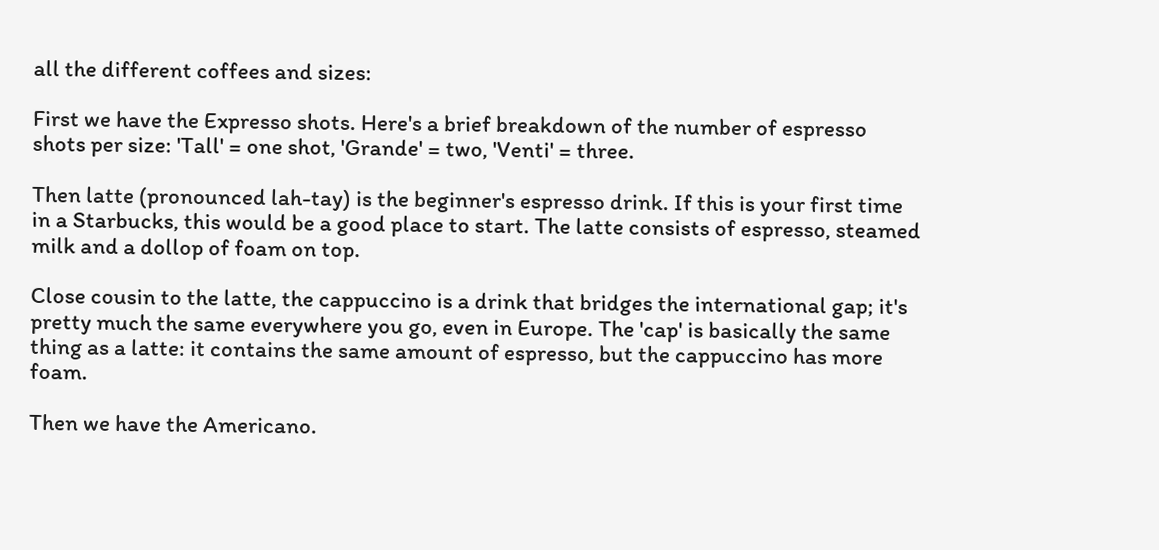all the different coffees and sizes:

First we have the Expresso shots. Here's a brief breakdown of the number of espresso shots per size: 'Tall' = one shot, 'Grande' = two, 'Venti' = three.

Then latte (pronounced lah-tay) is the beginner's espresso drink. If this is your first time in a Starbucks, this would be a good place to start. The latte consists of espresso, steamed milk and a dollop of foam on top.

Close cousin to the latte, the cappuccino is a drink that bridges the international gap; it's pretty much the same everywhere you go, even in Europe. The 'cap' is basically the same thing as a latte: it contains the same amount of espresso, but the cappuccino has more foam.

Then we have the Americano.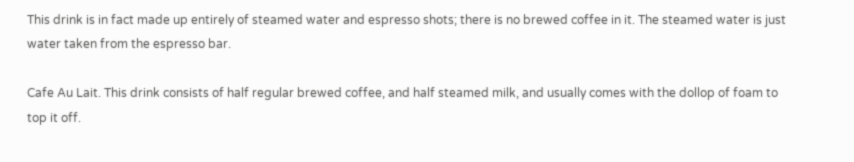This drink is in fact made up entirely of steamed water and espresso shots; there is no brewed coffee in it. The steamed water is just water taken from the espresso bar.

Cafe Au Lait. This drink consists of half regular brewed coffee, and half steamed milk, and usually comes with the dollop of foam to top it off.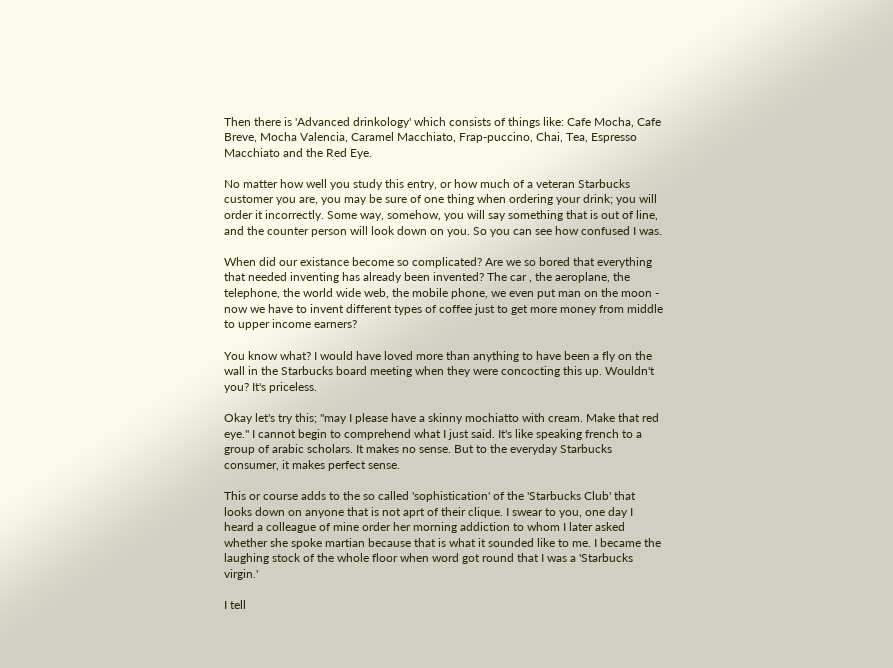Then there is 'Advanced drinkology' which consists of things like: Cafe Mocha, Cafe Breve, Mocha Valencia, Caramel Macchiato, Frap-puccino, Chai, Tea, Espresso Macchiato and the Red Eye.

No matter how well you study this entry, or how much of a veteran Starbucks customer you are, you may be sure of one thing when ordering your drink; you will order it incorrectly. Some way, somehow, you will say something that is out of line, and the counter person will look down on you. So you can see how confused I was.

When did our existance become so complicated? Are we so bored that everything that needed inventing has already been invented? The car , the aeroplane, the telephone, the world wide web, the mobile phone, we even put man on the moon - now we have to invent different types of coffee just to get more money from middle to upper income earners?

You know what? I would have loved more than anything to have been a fly on the wall in the Starbucks board meeting when they were concocting this up. Wouldn't you? It's priceless.

Okay let's try this; "may I please have a skinny mochiatto with cream. Make that red eye." I cannot begin to comprehend what I just said. It's like speaking french to a group of arabic scholars. It makes no sense. But to the everyday Starbucks consumer, it makes perfect sense.

This or course adds to the so called 'sophistication' of the 'Starbucks Club' that looks down on anyone that is not aprt of their clique. I swear to you, one day I heard a colleague of mine order her morning addiction to whom I later asked whether she spoke martian because that is what it sounded like to me. I became the laughing stock of the whole floor when word got round that I was a 'Starbucks virgin.'

I tell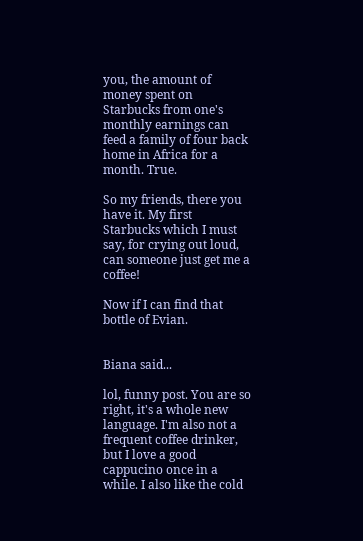you, the amount of money spent on Starbucks from one's monthly earnings can feed a family of four back home in Africa for a month. True.

So my friends, there you have it. My first Starbucks which I must say, for crying out loud, can someone just get me a coffee!

Now if I can find that bottle of Evian.


Biana said...

lol, funny post. You are so right, it's a whole new language. I'm also not a frequent coffee drinker, but I love a good cappucino once in a while. I also like the cold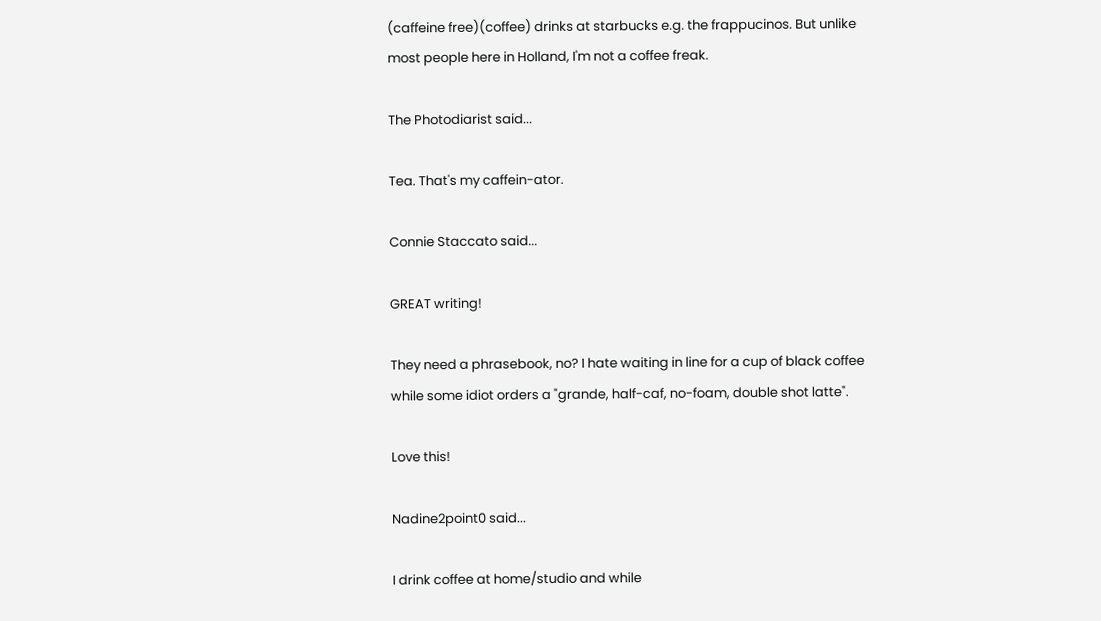(caffeine free)(coffee) drinks at starbucks e.g. the frappucinos. But unlike most people here in Holland, I'm not a coffee freak.

The Photodiarist said...

Tea. That's my caffein-ator.

Connie Staccato said...

GREAT writing!

They need a phrasebook, no? I hate waiting in line for a cup of black coffee while some idiot orders a "grande, half-caf, no-foam, double shot latte".

Love this!

Nadine2point0 said...

I drink coffee at home/studio and while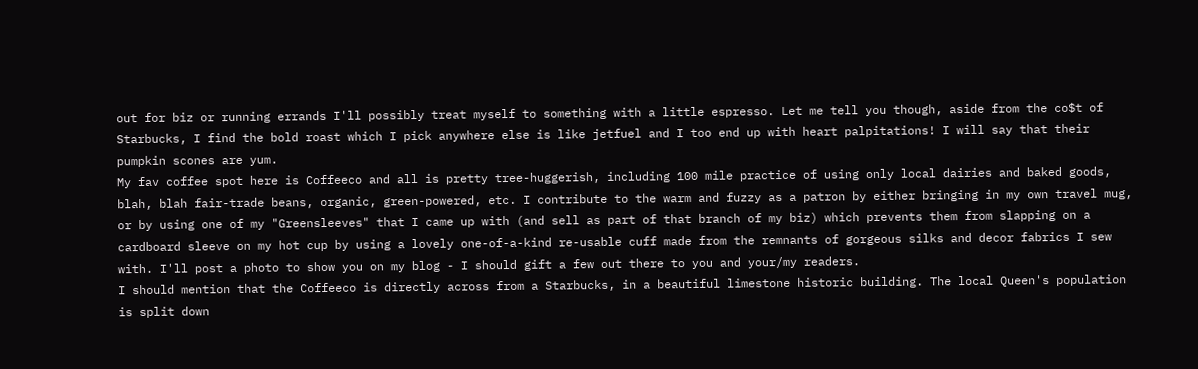out for biz or running errands I'll possibly treat myself to something with a little espresso. Let me tell you though, aside from the co$t of Starbucks, I find the bold roast which I pick anywhere else is like jetfuel and I too end up with heart palpitations! I will say that their pumpkin scones are yum.
My fav coffee spot here is Coffeeco and all is pretty tree-huggerish, including 100 mile practice of using only local dairies and baked goods, blah, blah fair-trade beans, organic, green-powered, etc. I contribute to the warm and fuzzy as a patron by either bringing in my own travel mug, or by using one of my "Greensleeves" that I came up with (and sell as part of that branch of my biz) which prevents them from slapping on a cardboard sleeve on my hot cup by using a lovely one-of-a-kind re-usable cuff made from the remnants of gorgeous silks and decor fabrics I sew with. I'll post a photo to show you on my blog - I should gift a few out there to you and your/my readers.
I should mention that the Coffeeco is directly across from a Starbucks, in a beautiful limestone historic building. The local Queen's population is split down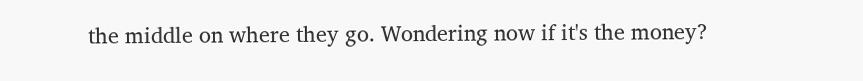the middle on where they go. Wondering now if it's the money?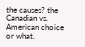the causes? the Canadian vs. American choice or what.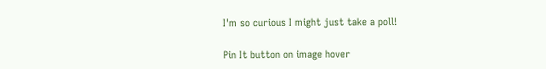I'm so curious I might just take a poll!

Pin It button on image hover